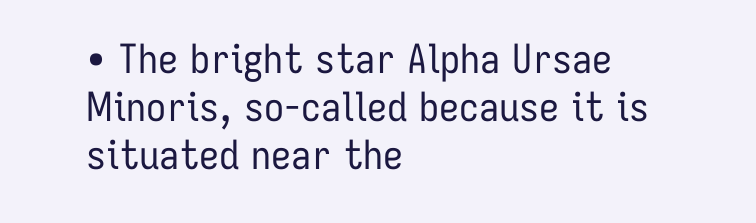• The bright star Alpha Ursae Minoris, so-called because it is situated near the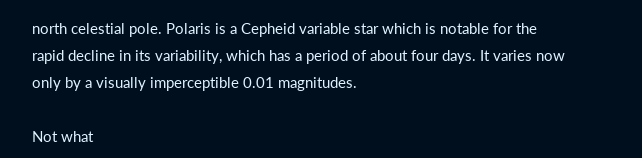north celestial pole. Polaris is a Cepheid variable star which is notable for the rapid decline in its variability, which has a period of about four days. It varies now only by a visually imperceptible 0.01 magnitudes.

Not what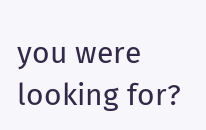you were looking for?